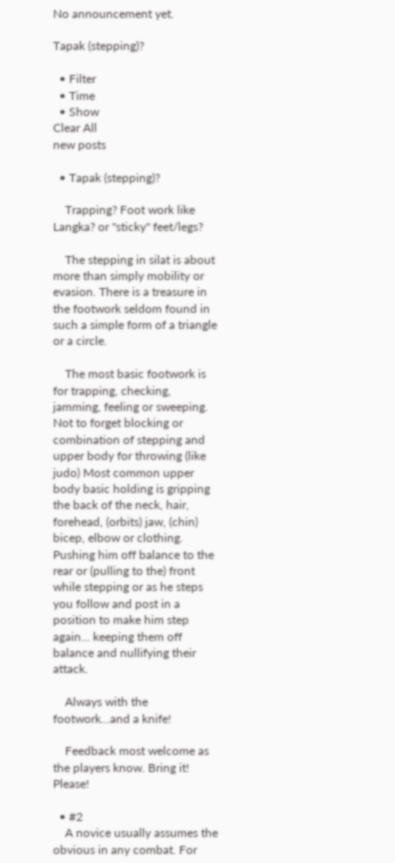No announcement yet.

Tapak (stepping)?

  • Filter
  • Time
  • Show
Clear All
new posts

  • Tapak (stepping)?

    Trapping? Foot work like Langka? or "sticky" feet/legs?

    The stepping in silat is about more than simply mobility or evasion. There is a treasure in the footwork seldom found in such a simple form of a triangle or a circle.

    The most basic footwork is for trapping, checking, jamming, feeling or sweeping. Not to forget blocking or combination of stepping and upper body for throwing (like judo) Most common upper body basic holding is gripping the back of the neck, hair, forehead, (orbits) jaw, (chin) bicep, elbow or clothing. Pushing him off balance to the rear or (pulling to the) front while stepping or as he steps you follow and post in a position to make him step again... keeping them off balance and nullifying their attack.

    Always with the footwork...and a knife!

    Feedback most welcome as the players know. Bring it! Please!

  • #2
    A novice usually assumes the obvious in any combat. For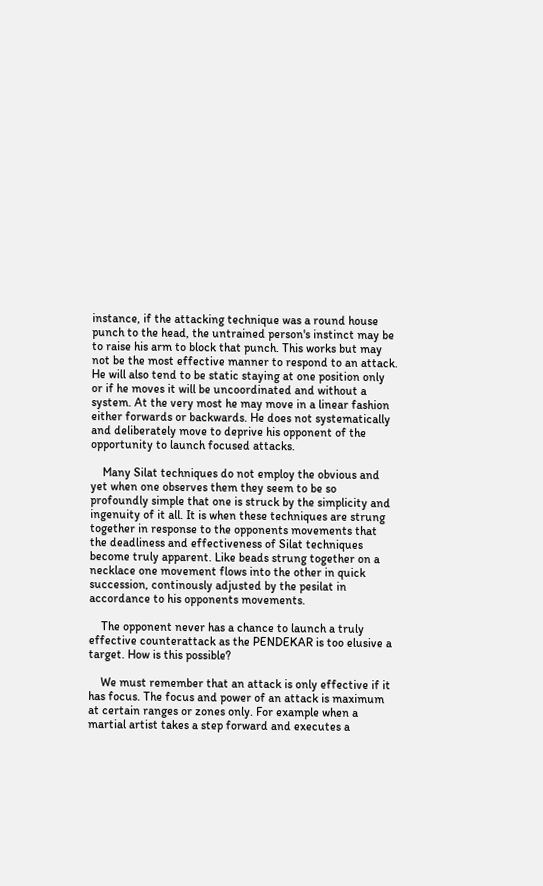instance, if the attacking technique was a round house punch to the head, the untrained person's instinct may be to raise his arm to block that punch. This works but may not be the most effective manner to respond to an attack. He will also tend to be static staying at one position only or if he moves it will be uncoordinated and without a system. At the very most he may move in a linear fashion either forwards or backwards. He does not systematically and deliberately move to deprive his opponent of the opportunity to launch focused attacks.

    Many Silat techniques do not employ the obvious and yet when one observes them they seem to be so profoundly simple that one is struck by the simplicity and ingenuity of it all. It is when these techniques are strung together in response to the opponents movements that the deadliness and effectiveness of Silat techniques become truly apparent. Like beads strung together on a necklace one movement flows into the other in quick succession, continously adjusted by the pesilat in accordance to his opponents movements.

    The opponent never has a chance to launch a truly effective counterattack as the PENDEKAR is too elusive a target. How is this possible?

    We must remember that an attack is only effective if it has focus. The focus and power of an attack is maximum at certain ranges or zones only. For example when a martial artist takes a step forward and executes a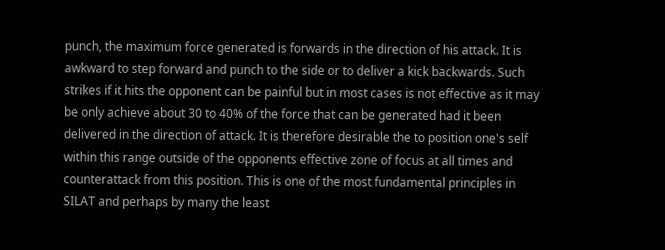punch, the maximum force generated is forwards in the direction of his attack. It is awkward to step forward and punch to the side or to deliver a kick backwards. Such strikes if it hits the opponent can be painful but in most cases is not effective as it may be only achieve about 30 to 40% of the force that can be generated had it been delivered in the direction of attack. It is therefore desirable the to position one's self within this range outside of the opponents effective zone of focus at all times and counterattack from this position. This is one of the most fundamental principles in SILAT and perhaps by many the least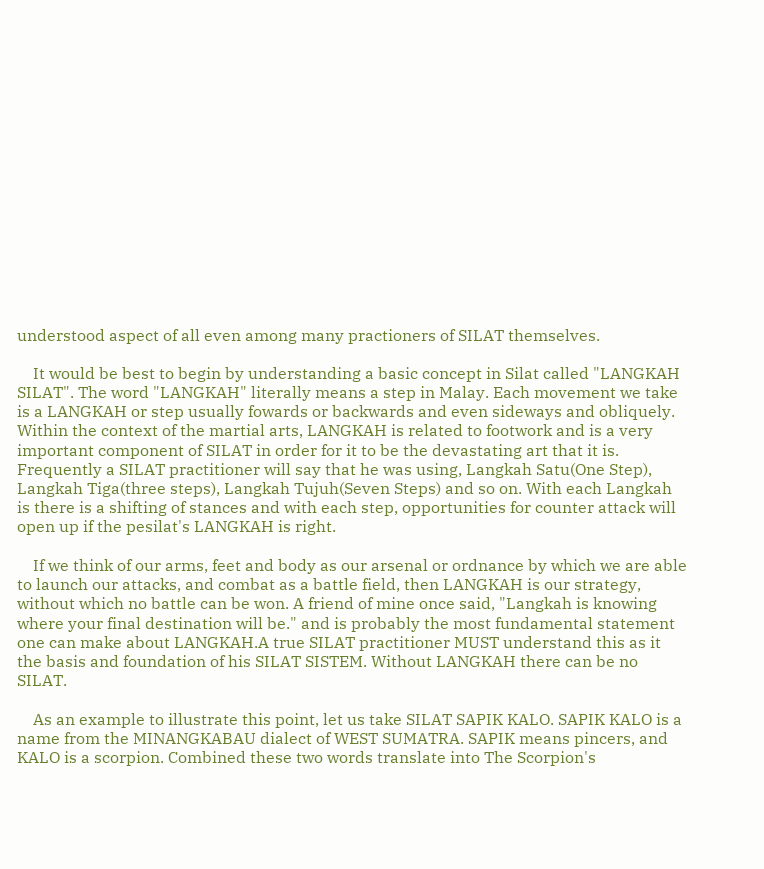understood aspect of all even among many practioners of SILAT themselves.

    It would be best to begin by understanding a basic concept in Silat called "LANGKAH SILAT". The word "LANGKAH" literally means a step in Malay. Each movement we take is a LANGKAH or step usually fowards or backwards and even sideways and obliquely. Within the context of the martial arts, LANGKAH is related to footwork and is a very important component of SILAT in order for it to be the devastating art that it is. Frequently a SILAT practitioner will say that he was using, Langkah Satu(One Step), Langkah Tiga(three steps), Langkah Tujuh(Seven Steps) and so on. With each Langkah is there is a shifting of stances and with each step, opportunities for counter attack will open up if the pesilat's LANGKAH is right.

    If we think of our arms, feet and body as our arsenal or ordnance by which we are able to launch our attacks, and combat as a battle field, then LANGKAH is our strategy, without which no battle can be won. A friend of mine once said, "Langkah is knowing where your final destination will be." and is probably the most fundamental statement one can make about LANGKAH.A true SILAT practitioner MUST understand this as it the basis and foundation of his SILAT SISTEM. Without LANGKAH there can be no SILAT.

    As an example to illustrate this point, let us take SILAT SAPIK KALO. SAPIK KALO is a name from the MINANGKABAU dialect of WEST SUMATRA. SAPIK means pincers, and KALO is a scorpion. Combined these two words translate into The Scorpion's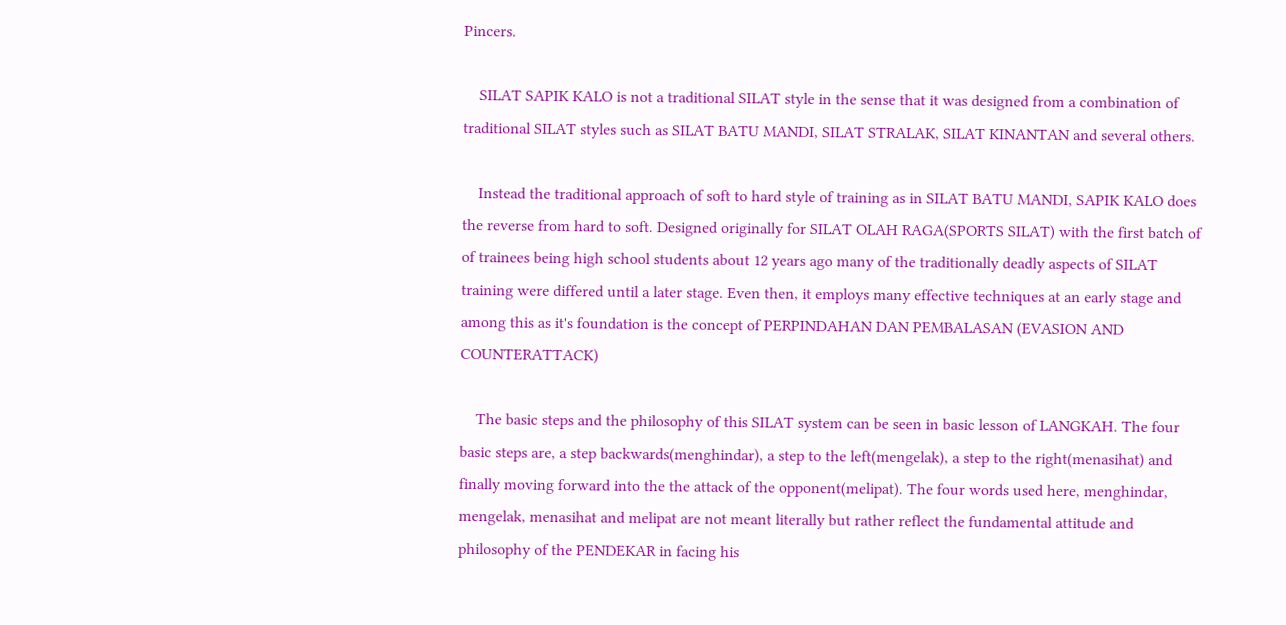Pincers.

    SILAT SAPIK KALO is not a traditional SILAT style in the sense that it was designed from a combination of traditional SILAT styles such as SILAT BATU MANDI, SILAT STRALAK, SILAT KINANTAN and several others.

    Instead the traditional approach of soft to hard style of training as in SILAT BATU MANDI, SAPIK KALO does the reverse from hard to soft. Designed originally for SILAT OLAH RAGA(SPORTS SILAT) with the first batch of of trainees being high school students about 12 years ago many of the traditionally deadly aspects of SILAT training were differed until a later stage. Even then, it employs many effective techniques at an early stage and among this as it's foundation is the concept of PERPINDAHAN DAN PEMBALASAN (EVASION AND COUNTERATTACK)

    The basic steps and the philosophy of this SILAT system can be seen in basic lesson of LANGKAH. The four basic steps are, a step backwards(menghindar), a step to the left(mengelak), a step to the right(menasihat) and finally moving forward into the the attack of the opponent(melipat). The four words used here, menghindar, mengelak, menasihat and melipat are not meant literally but rather reflect the fundamental attitude and philosophy of the PENDEKAR in facing his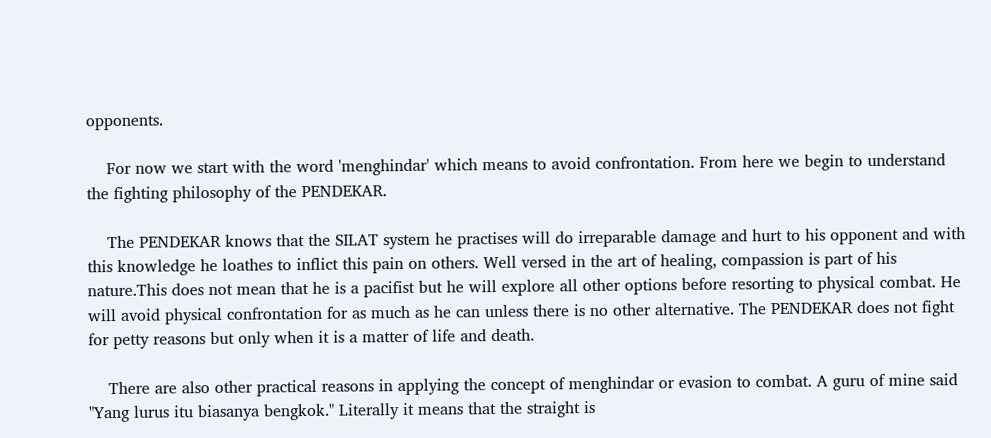opponents.

    For now we start with the word 'menghindar' which means to avoid confrontation. From here we begin to understand the fighting philosophy of the PENDEKAR.

    The PENDEKAR knows that the SILAT system he practises will do irreparable damage and hurt to his opponent and with this knowledge he loathes to inflict this pain on others. Well versed in the art of healing, compassion is part of his nature.This does not mean that he is a pacifist but he will explore all other options before resorting to physical combat. He will avoid physical confrontation for as much as he can unless there is no other alternative. The PENDEKAR does not fight for petty reasons but only when it is a matter of life and death.

    There are also other practical reasons in applying the concept of menghindar or evasion to combat. A guru of mine said "Yang lurus itu biasanya bengkok." Literally it means that the straight is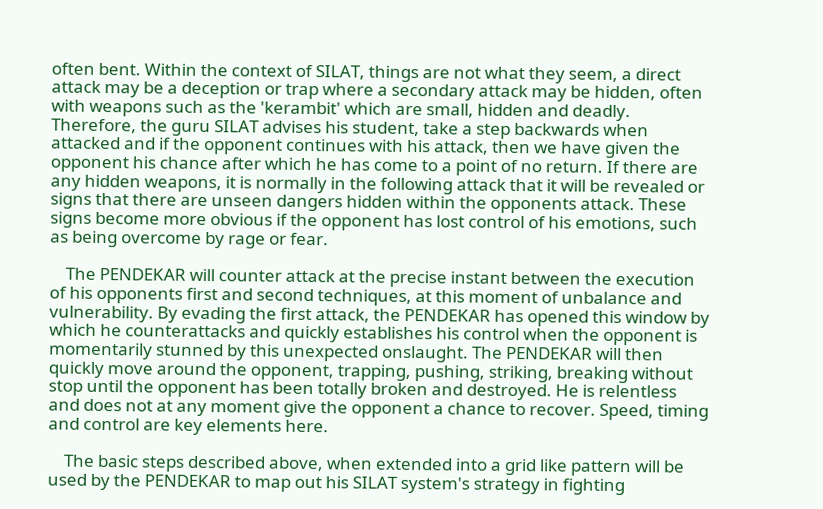often bent. Within the context of SILAT, things are not what they seem, a direct attack may be a deception or trap where a secondary attack may be hidden, often with weapons such as the 'kerambit' which are small, hidden and deadly. Therefore, the guru SILAT advises his student, take a step backwards when attacked and if the opponent continues with his attack, then we have given the opponent his chance after which he has come to a point of no return. If there are any hidden weapons, it is normally in the following attack that it will be revealed or signs that there are unseen dangers hidden within the opponents attack. These signs become more obvious if the opponent has lost control of his emotions, such as being overcome by rage or fear.

    The PENDEKAR will counter attack at the precise instant between the execution of his opponents first and second techniques, at this moment of unbalance and vulnerability. By evading the first attack, the PENDEKAR has opened this window by which he counterattacks and quickly establishes his control when the opponent is momentarily stunned by this unexpected onslaught. The PENDEKAR will then quickly move around the opponent, trapping, pushing, striking, breaking without stop until the opponent has been totally broken and destroyed. He is relentless and does not at any moment give the opponent a chance to recover. Speed, timing and control are key elements here.

    The basic steps described above, when extended into a grid like pattern will be used by the PENDEKAR to map out his SILAT system's strategy in fighting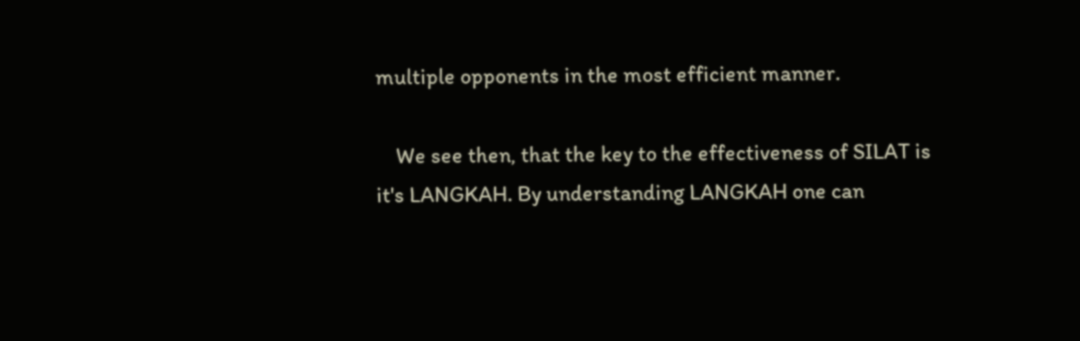multiple opponents in the most efficient manner.

    We see then, that the key to the effectiveness of SILAT is it's LANGKAH. By understanding LANGKAH one can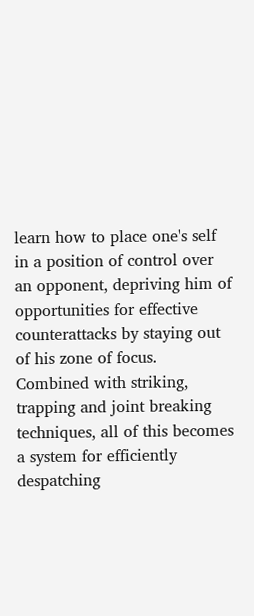learn how to place one's self in a position of control over an opponent, depriving him of opportunities for effective counterattacks by staying out of his zone of focus. Combined with striking, trapping and joint breaking techniques, all of this becomes a system for efficiently despatching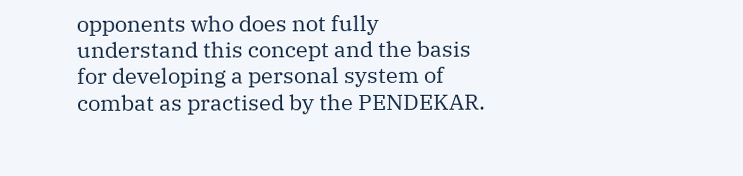opponents who does not fully understand this concept and the basis for developing a personal system of combat as practised by the PENDEKAR.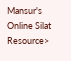Mansur's Online Silat Resource>